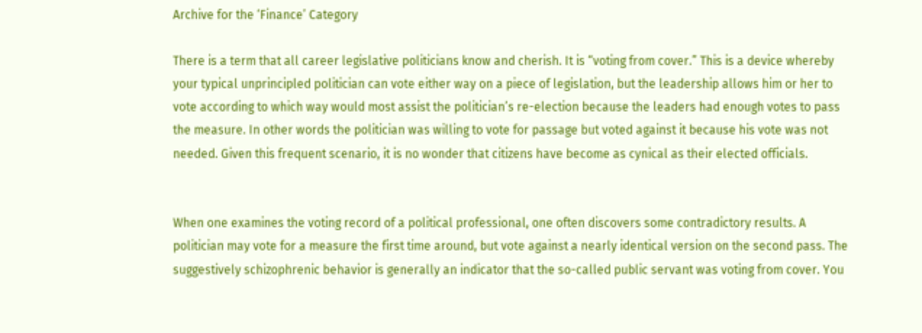Archive for the ‘Finance’ Category

There is a term that all career legislative politicians know and cherish. It is “voting from cover.” This is a device whereby your typical unprincipled politician can vote either way on a piece of legislation, but the leadership allows him or her to vote according to which way would most assist the politician’s re-election because the leaders had enough votes to pass the measure. In other words the politician was willing to vote for passage but voted against it because his vote was not needed. Given this frequent scenario, it is no wonder that citizens have become as cynical as their elected officials.


When one examines the voting record of a political professional, one often discovers some contradictory results. A politician may vote for a measure the first time around, but vote against a nearly identical version on the second pass. The suggestively schizophrenic behavior is generally an indicator that the so-called public servant was voting from cover. You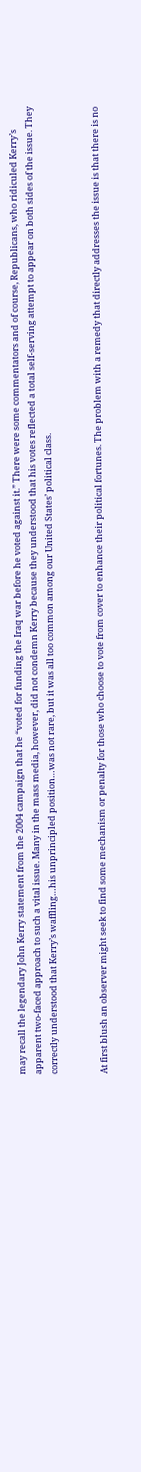may recall the legendary John Kerry statement from the 2004 campaign that he “voted for funding the Iraq war before he voted against it.” There were some commentators and of course, Republicans, who ridiculed Kerry’s apparent two-faced approach to such a vital issue. Many in the mass media, however, did not condemn Kerry because they understood that his votes reflected a total self-serving attempt to appear on both sides of the issue. They correctly understood that Kerry’s waffling…his unprincipled position…was not rare, but it was all too common among our United States’ political class.


At first blush an observer might seek to find some mechanism or penalty for those who choose to vote from cover to enhance their political fortunes. The problem with a remedy that directly addresses the issue is that there is no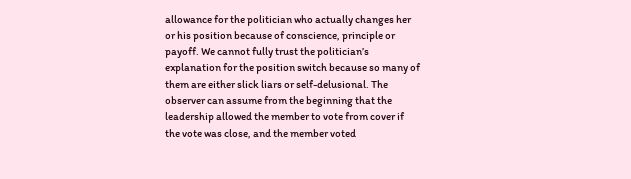allowance for the politician who actually changes her or his position because of conscience, principle or payoff. We cannot fully trust the politician’s explanation for the position switch because so many of them are either slick liars or self-delusional. The observer can assume from the beginning that the leadership allowed the member to vote from cover if the vote was close, and the member voted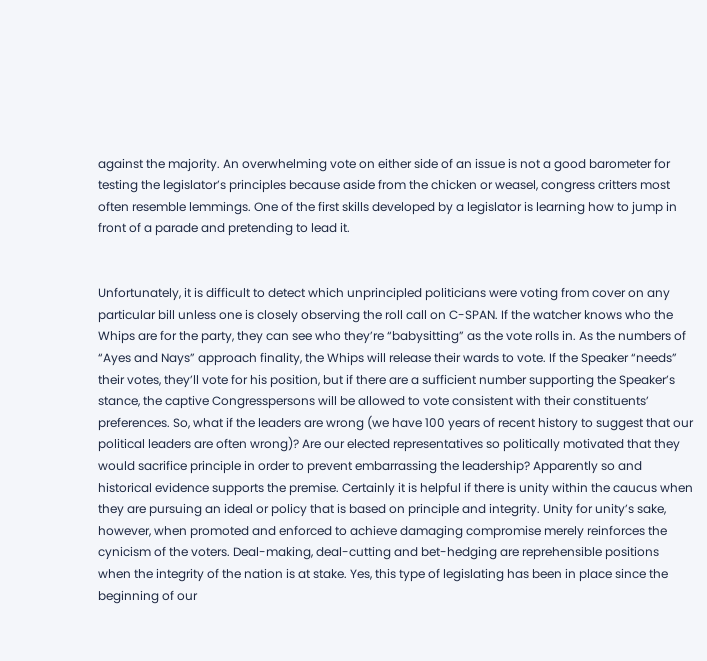against the majority. An overwhelming vote on either side of an issue is not a good barometer for testing the legislator’s principles because aside from the chicken or weasel, congress critters most often resemble lemmings. One of the first skills developed by a legislator is learning how to jump in front of a parade and pretending to lead it.


Unfortunately, it is difficult to detect which unprincipled politicians were voting from cover on any particular bill unless one is closely observing the roll call on C-SPAN. If the watcher knows who the Whips are for the party, they can see who they’re “babysitting” as the vote rolls in. As the numbers of “Ayes and Nays” approach finality, the Whips will release their wards to vote. If the Speaker “needs” their votes, they’ll vote for his position, but if there are a sufficient number supporting the Speaker’s stance, the captive Congresspersons will be allowed to vote consistent with their constituents’ preferences. So, what if the leaders are wrong (we have 100 years of recent history to suggest that our political leaders are often wrong)? Are our elected representatives so politically motivated that they would sacrifice principle in order to prevent embarrassing the leadership? Apparently so and historical evidence supports the premise. Certainly it is helpful if there is unity within the caucus when they are pursuing an ideal or policy that is based on principle and integrity. Unity for unity’s sake, however, when promoted and enforced to achieve damaging compromise merely reinforces the cynicism of the voters. Deal-making, deal-cutting and bet-hedging are reprehensible positions when the integrity of the nation is at stake. Yes, this type of legislating has been in place since the beginning of our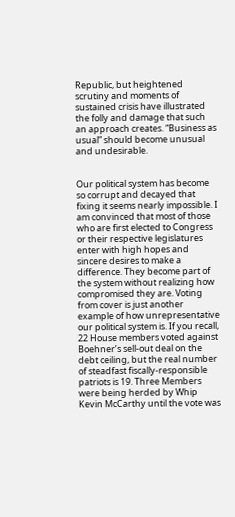Republic, but heightened scrutiny and moments of sustained crisis have illustrated the folly and damage that such an approach creates. “Business as usual” should become unusual and undesirable.


Our political system has become so corrupt and decayed that fixing it seems nearly impossible. I am convinced that most of those who are first elected to Congress or their respective legislatures enter with high hopes and sincere desires to make a difference. They become part of the system without realizing how compromised they are. Voting from cover is just another example of how unrepresentative our political system is. If you recall, 22 House members voted against Boehner’s sell-out deal on the debt ceiling, but the real number of steadfast fiscally-responsible patriots is 19. Three Members were being herded by Whip Kevin McCarthy until the vote was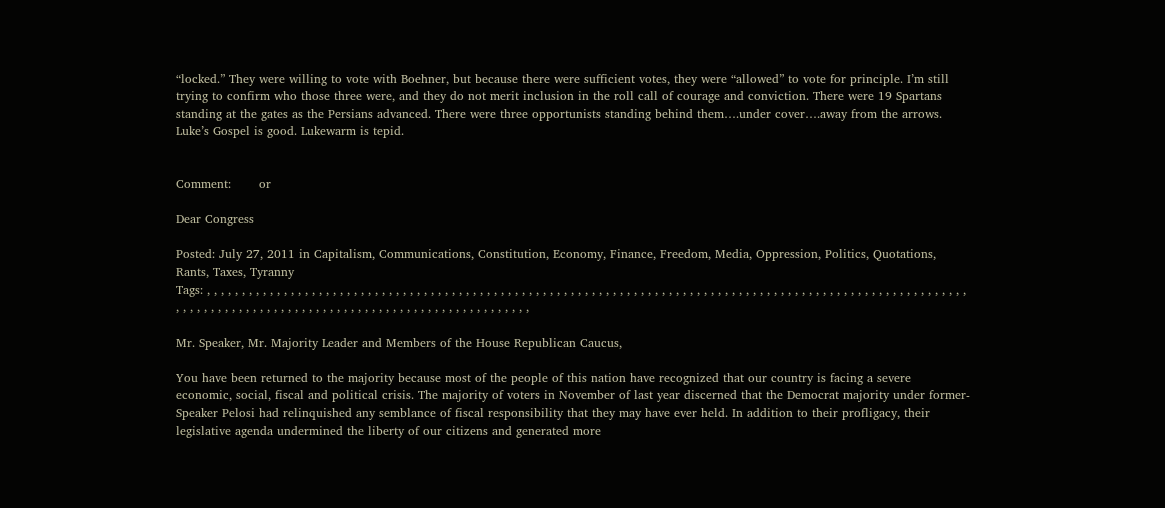“locked.” They were willing to vote with Boehner, but because there were sufficient votes, they were “allowed” to vote for principle. I’m still trying to confirm who those three were, and they do not merit inclusion in the roll call of courage and conviction. There were 19 Spartans standing at the gates as the Persians advanced. There were three opportunists standing behind them….under cover….away from the arrows. Luke’s Gospel is good. Lukewarm is tepid.


Comment:       or

Dear Congress

Posted: July 27, 2011 in Capitalism, Communications, Constitution, Economy, Finance, Freedom, Media, Oppression, Politics, Quotations, Rants, Taxes, Tyranny
Tags: , , , , , , , , , , , , , , , , , , , , , , , , , , , , , , , , , , , , , , , , , , , , , , , , , , , , , , , , , , , , , , , , , , , , , , , , , , , , , , , , , , , , , , , , , , , , , , , , , , , , , , , , , , , , , , , , , , , , , , , , , , , , , , , , , , , , , , , , , , , , , , , , , , , , , , , , , , , , , , , ,

Mr. Speaker, Mr. Majority Leader and Members of the House Republican Caucus,

You have been returned to the majority because most of the people of this nation have recognized that our country is facing a severe economic, social, fiscal and political crisis. The majority of voters in November of last year discerned that the Democrat majority under former-Speaker Pelosi had relinquished any semblance of fiscal responsibility that they may have ever held. In addition to their profligacy, their legislative agenda undermined the liberty of our citizens and generated more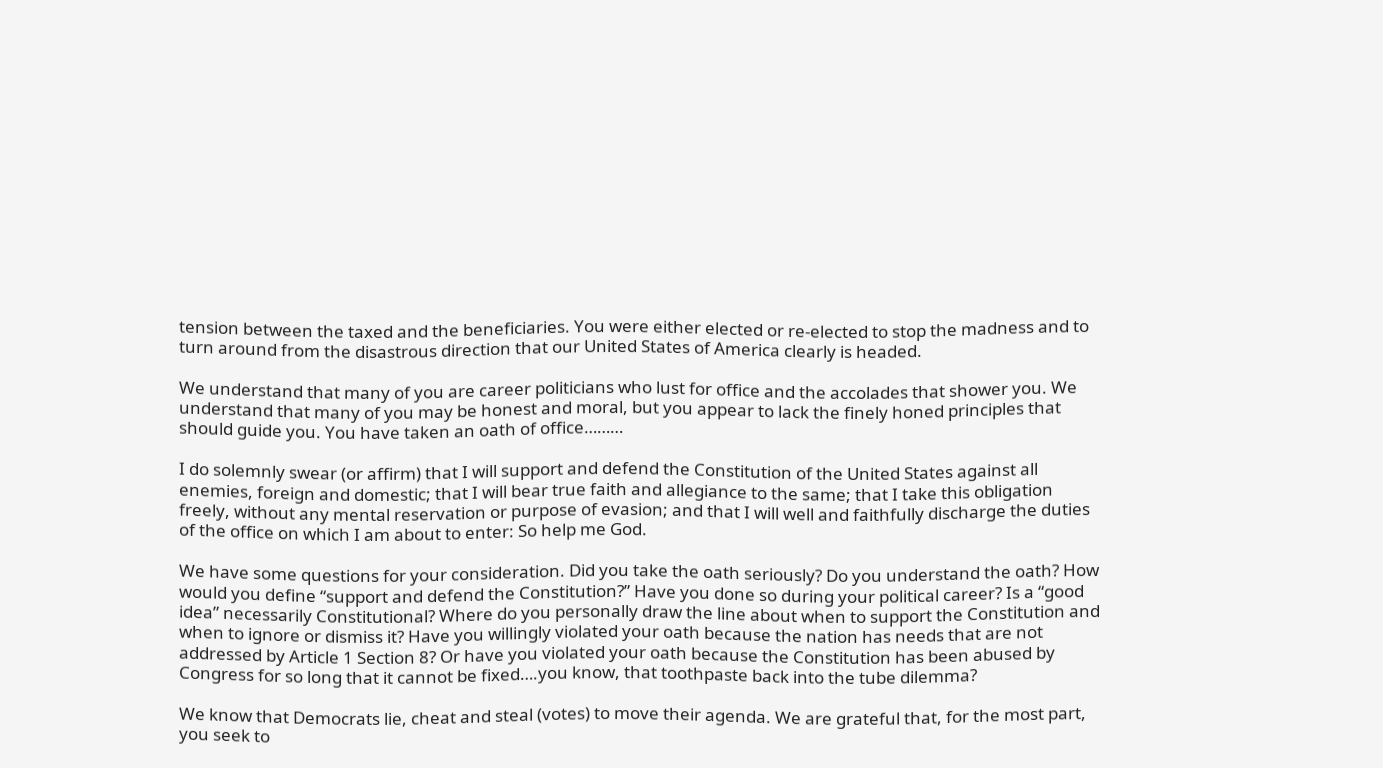tension between the taxed and the beneficiaries. You were either elected or re-elected to stop the madness and to turn around from the disastrous direction that our United States of America clearly is headed.

We understand that many of you are career politicians who lust for office and the accolades that shower you. We understand that many of you may be honest and moral, but you appear to lack the finely honed principles that should guide you. You have taken an oath of office………

I do solemnly swear (or affirm) that I will support and defend the Constitution of the United States against all enemies, foreign and domestic; that I will bear true faith and allegiance to the same; that I take this obligation freely, without any mental reservation or purpose of evasion; and that I will well and faithfully discharge the duties of the office on which I am about to enter: So help me God.

We have some questions for your consideration. Did you take the oath seriously? Do you understand the oath? How would you define “support and defend the Constitution?” Have you done so during your political career? Is a “good idea” necessarily Constitutional? Where do you personally draw the line about when to support the Constitution and when to ignore or dismiss it? Have you willingly violated your oath because the nation has needs that are not addressed by Article 1 Section 8? Or have you violated your oath because the Constitution has been abused by Congress for so long that it cannot be fixed….you know, that toothpaste back into the tube dilemma?

We know that Democrats lie, cheat and steal (votes) to move their agenda. We are grateful that, for the most part, you seek to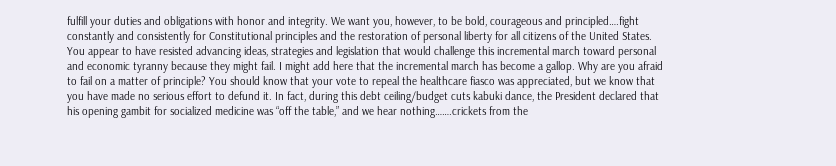fulfill your duties and obligations with honor and integrity. We want you, however, to be bold, courageous and principled….fight constantly and consistently for Constitutional principles and the restoration of personal liberty for all citizens of the United States. You appear to have resisted advancing ideas, strategies and legislation that would challenge this incremental march toward personal and economic tyranny because they might fail. I might add here that the incremental march has become a gallop. Why are you afraid to fail on a matter of principle? You should know that your vote to repeal the healthcare fiasco was appreciated, but we know that you have made no serious effort to defund it. In fact, during this debt ceiling/budget cuts kabuki dance, the President declared that his opening gambit for socialized medicine was “off the table,” and we hear nothing…….crickets from the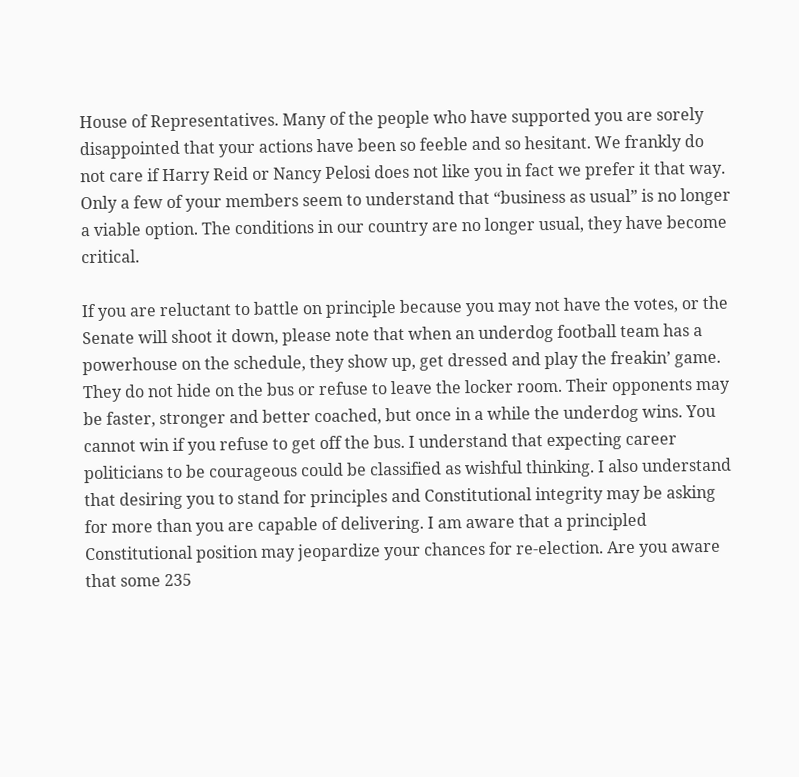House of Representatives. Many of the people who have supported you are sorely disappointed that your actions have been so feeble and so hesitant. We frankly do not care if Harry Reid or Nancy Pelosi does not like you in fact we prefer it that way. Only a few of your members seem to understand that “business as usual” is no longer a viable option. The conditions in our country are no longer usual, they have become critical.

If you are reluctant to battle on principle because you may not have the votes, or the Senate will shoot it down, please note that when an underdog football team has a powerhouse on the schedule, they show up, get dressed and play the freakin’ game. They do not hide on the bus or refuse to leave the locker room. Their opponents may be faster, stronger and better coached, but once in a while the underdog wins. You cannot win if you refuse to get off the bus. I understand that expecting career politicians to be courageous could be classified as wishful thinking. I also understand that desiring you to stand for principles and Constitutional integrity may be asking for more than you are capable of delivering. I am aware that a principled Constitutional position may jeopardize your chances for re-election. Are you aware that some 235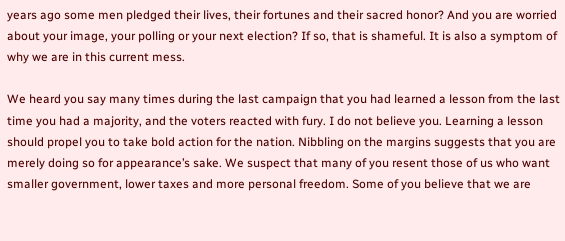years ago some men pledged their lives, their fortunes and their sacred honor? And you are worried about your image, your polling or your next election? If so, that is shameful. It is also a symptom of why we are in this current mess.

We heard you say many times during the last campaign that you had learned a lesson from the last time you had a majority, and the voters reacted with fury. I do not believe you. Learning a lesson should propel you to take bold action for the nation. Nibbling on the margins suggests that you are merely doing so for appearance’s sake. We suspect that many of you resent those of us who want smaller government, lower taxes and more personal freedom. Some of you believe that we are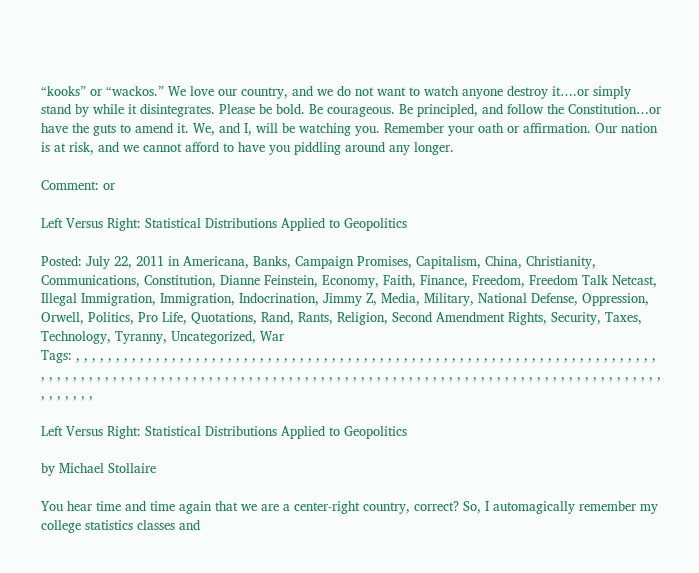“kooks” or “wackos.” We love our country, and we do not want to watch anyone destroy it….or simply stand by while it disintegrates. Please be bold. Be courageous. Be principled, and follow the Constitution…or have the guts to amend it. We, and I, will be watching you. Remember your oath or affirmation. Our nation is at risk, and we cannot afford to have you piddling around any longer.

Comment: or

Left Versus Right: Statistical Distributions Applied to Geopolitics

Posted: July 22, 2011 in Americana, Banks, Campaign Promises, Capitalism, China, Christianity, Communications, Constitution, Dianne Feinstein, Economy, Faith, Finance, Freedom, Freedom Talk Netcast, Illegal Immigration, Immigration, Indocrination, Jimmy Z, Media, Military, National Defense, Oppression, Orwell, Politics, Pro Life, Quotations, Rand, Rants, Religion, Second Amendment Rights, Security, Taxes, Technology, Tyranny, Uncategorized, War
Tags: , , , , , , , , , , , , , , , , , , , , , , , , , , , , , , , , , , , , , , , , , , , , , , , , , , , , , , , , , , , , , , , , , , , , , , , , , , , , , , , , , , , , , , , , , , , , , , , , , , , , , , , , , , , , , , , , , , , , , , , , , , , , , , , , , , , , , , , , , , , , , , , , , , , , , , , , , , , , , ,

Left Versus Right: Statistical Distributions Applied to Geopolitics

by Michael Stollaire

You hear time and time again that we are a center-right country, correct? So, I automagically remember my college statistics classes and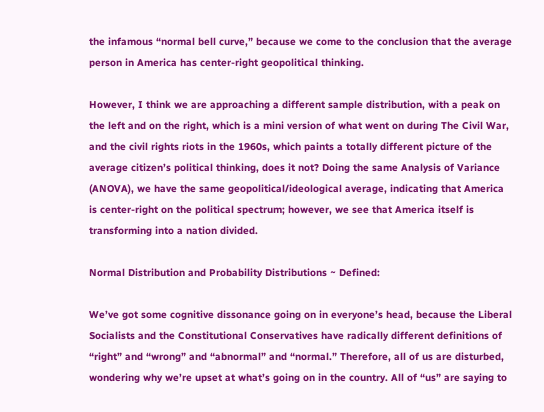the infamous “normal bell curve,” because we come to the conclusion that the average person in America has center-right geopolitical thinking.

However, I think we are approaching a different sample distribution, with a peak on the left and on the right, which is a mini version of what went on during The Civil War, and the civil rights riots in the 1960s, which paints a totally different picture of the average citizen’s political thinking, does it not? Doing the same Analysis of Variance (ANOVA), we have the same geopolitical/ideological average, indicating that America is center-right on the political spectrum; however, we see that America itself is transforming into a nation divided.

Normal Distribution and Probability Distributions ~ Defined:

We’ve got some cognitive dissonance going on in everyone’s head, because the Liberal Socialists and the Constitutional Conservatives have radically different definitions of “right” and “wrong” and “abnormal” and “normal.” Therefore, all of us are disturbed, wondering why we’re upset at what’s going on in the country. All of “us” are saying to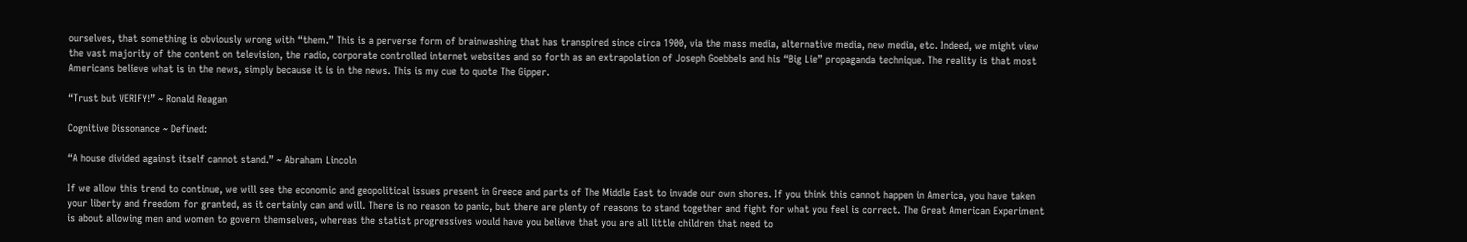ourselves, that something is obviously wrong with “them.” This is a perverse form of brainwashing that has transpired since circa 1900, via the mass media, alternative media, new media, etc. Indeed, we might view the vast majority of the content on television, the radio, corporate controlled internet websites and so forth as an extrapolation of Joseph Goebbels and his “Big Lie” propaganda technique. The reality is that most Americans believe what is in the news, simply because it is in the news. This is my cue to quote The Gipper.

“Trust but VERIFY!” ~ Ronald Reagan

Cognitive Dissonance ~ Defined:

“A house divided against itself cannot stand.” ~ Abraham Lincoln

If we allow this trend to continue, we will see the economic and geopolitical issues present in Greece and parts of The Middle East to invade our own shores. If you think this cannot happen in America, you have taken your liberty and freedom for granted, as it certainly can and will. There is no reason to panic, but there are plenty of reasons to stand together and fight for what you feel is correct. The Great American Experiment is about allowing men and women to govern themselves, whereas the statist progressives would have you believe that you are all little children that need to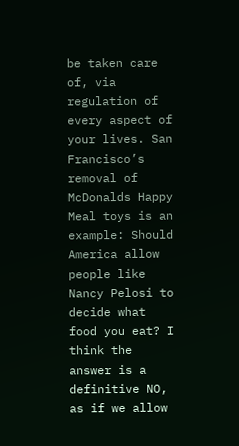be taken care of, via regulation of every aspect of your lives. San Francisco’s removal of McDonalds Happy Meal toys is an example: Should America allow people like Nancy Pelosi to decide what food you eat? I think the answer is a definitive NO, as if we allow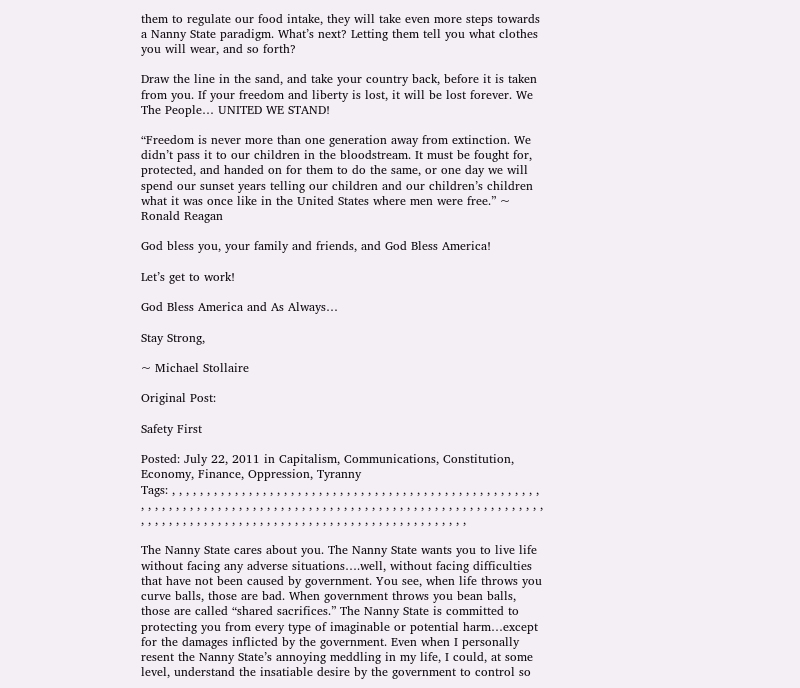them to regulate our food intake, they will take even more steps towards a Nanny State paradigm. What’s next? Letting them tell you what clothes you will wear, and so forth?

Draw the line in the sand, and take your country back, before it is taken from you. If your freedom and liberty is lost, it will be lost forever. We The People… UNITED WE STAND!

“Freedom is never more than one generation away from extinction. We didn’t pass it to our children in the bloodstream. It must be fought for, protected, and handed on for them to do the same, or one day we will spend our sunset years telling our children and our children’s children what it was once like in the United States where men were free.” ~ Ronald Reagan

God bless you, your family and friends, and God Bless America!

Let’s get to work!

God Bless America and As Always…

Stay Strong,

~ Michael Stollaire

Original Post:

Safety First

Posted: July 22, 2011 in Capitalism, Communications, Constitution, Economy, Finance, Oppression, Tyranny
Tags: , , , , , , , , , , , , , , , , , , , , , , , , , , , , , , , , , , , , , , , , , , , , , , , , , , , , , , , , , , , , , , , , , , , , , , , , , , , , , , , , , , , , , , , , , , , , , , , , , , , , , , , , , , , , , , , , , , , , , , , , , , , , , , , , , , , , , , , , , , , , , , , , , , , , , , , , , , , , , ,

The Nanny State cares about you. The Nanny State wants you to live life without facing any adverse situations….well, without facing difficulties that have not been caused by government. You see, when life throws you curve balls, those are bad. When government throws you bean balls, those are called “shared sacrifices.” The Nanny State is committed to protecting you from every type of imaginable or potential harm…except for the damages inflicted by the government. Even when I personally resent the Nanny State’s annoying meddling in my life, I could, at some level, understand the insatiable desire by the government to control so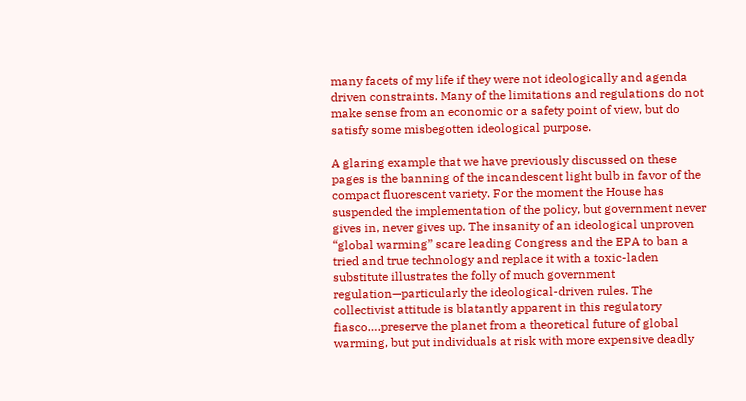many facets of my life if they were not ideologically and agenda driven constraints. Many of the limitations and regulations do not make sense from an economic or a safety point of view, but do satisfy some misbegotten ideological purpose.

A glaring example that we have previously discussed on these pages is the banning of the incandescent light bulb in favor of the compact fluorescent variety. For the moment the House has suspended the implementation of the policy, but government never gives in, never gives up. The insanity of an ideological unproven “global warming” scare leading Congress and the EPA to ban a tried and true technology and replace it with a toxic-laden substitute illustrates the folly of much government regulation—particularly the ideological-driven rules. The collectivist attitude is blatantly apparent in this regulatory fiasco….preserve the planet from a theoretical future of global warming, but put individuals at risk with more expensive deadly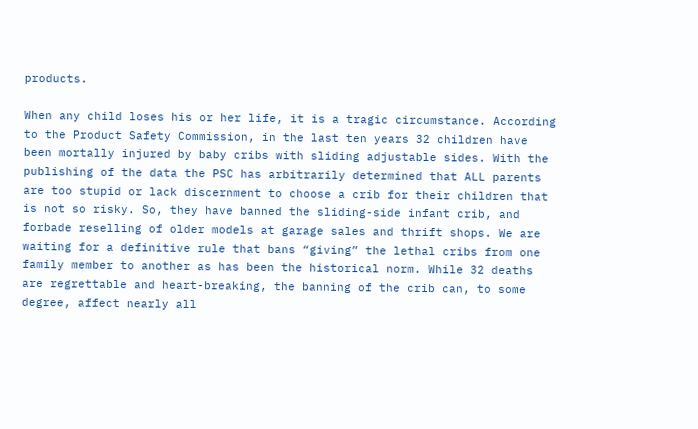products.

When any child loses his or her life, it is a tragic circumstance. According to the Product Safety Commission, in the last ten years 32 children have been mortally injured by baby cribs with sliding adjustable sides. With the publishing of the data the PSC has arbitrarily determined that ALL parents are too stupid or lack discernment to choose a crib for their children that is not so risky. So, they have banned the sliding-side infant crib, and forbade reselling of older models at garage sales and thrift shops. We are waiting for a definitive rule that bans “giving” the lethal cribs from one family member to another as has been the historical norm. While 32 deaths are regrettable and heart-breaking, the banning of the crib can, to some degree, affect nearly all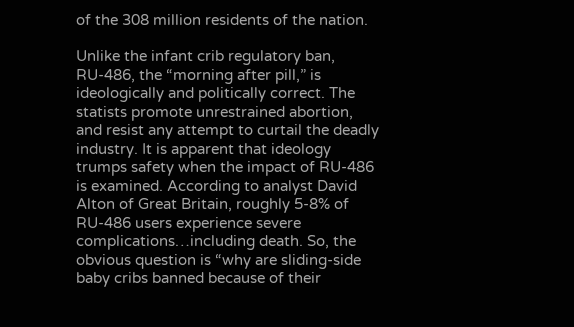of the 308 million residents of the nation.

Unlike the infant crib regulatory ban, RU-486, the “morning after pill,” is ideologically and politically correct. The statists promote unrestrained abortion, and resist any attempt to curtail the deadly industry. It is apparent that ideology trumps safety when the impact of RU-486 is examined. According to analyst David Alton of Great Britain, roughly 5-8% of RU-486 users experience severe complications…including death. So, the obvious question is “why are sliding-side baby cribs banned because of their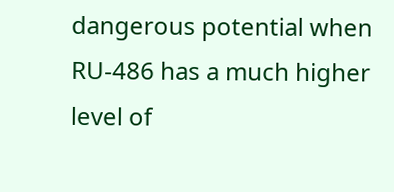dangerous potential when RU-486 has a much higher level of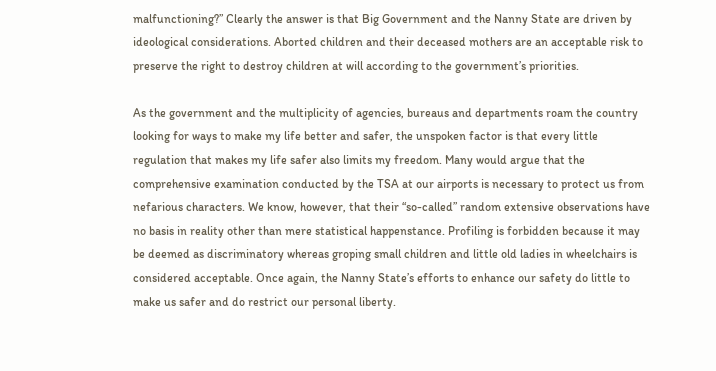malfunctioning?” Clearly the answer is that Big Government and the Nanny State are driven by ideological considerations. Aborted children and their deceased mothers are an acceptable risk to preserve the right to destroy children at will according to the government’s priorities.

As the government and the multiplicity of agencies, bureaus and departments roam the country looking for ways to make my life better and safer, the unspoken factor is that every little regulation that makes my life safer also limits my freedom. Many would argue that the comprehensive examination conducted by the TSA at our airports is necessary to protect us from nefarious characters. We know, however, that their “so-called” random extensive observations have no basis in reality other than mere statistical happenstance. Profiling is forbidden because it may be deemed as discriminatory whereas groping small children and little old ladies in wheelchairs is considered acceptable. Once again, the Nanny State’s efforts to enhance our safety do little to make us safer and do restrict our personal liberty.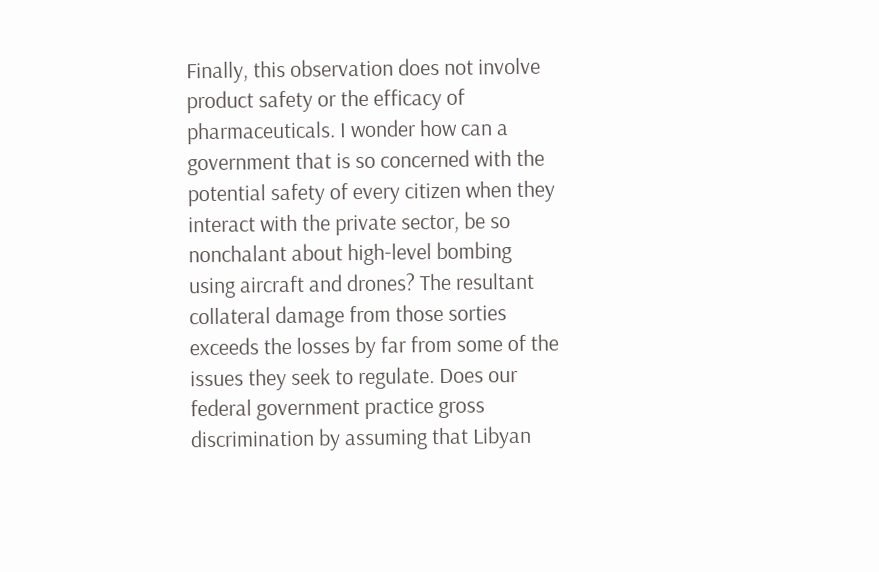Finally, this observation does not involve product safety or the efficacy of pharmaceuticals. I wonder how can a government that is so concerned with the potential safety of every citizen when they interact with the private sector, be so nonchalant about high-level bombing using aircraft and drones? The resultant collateral damage from those sorties exceeds the losses by far from some of the issues they seek to regulate. Does our federal government practice gross discrimination by assuming that Libyan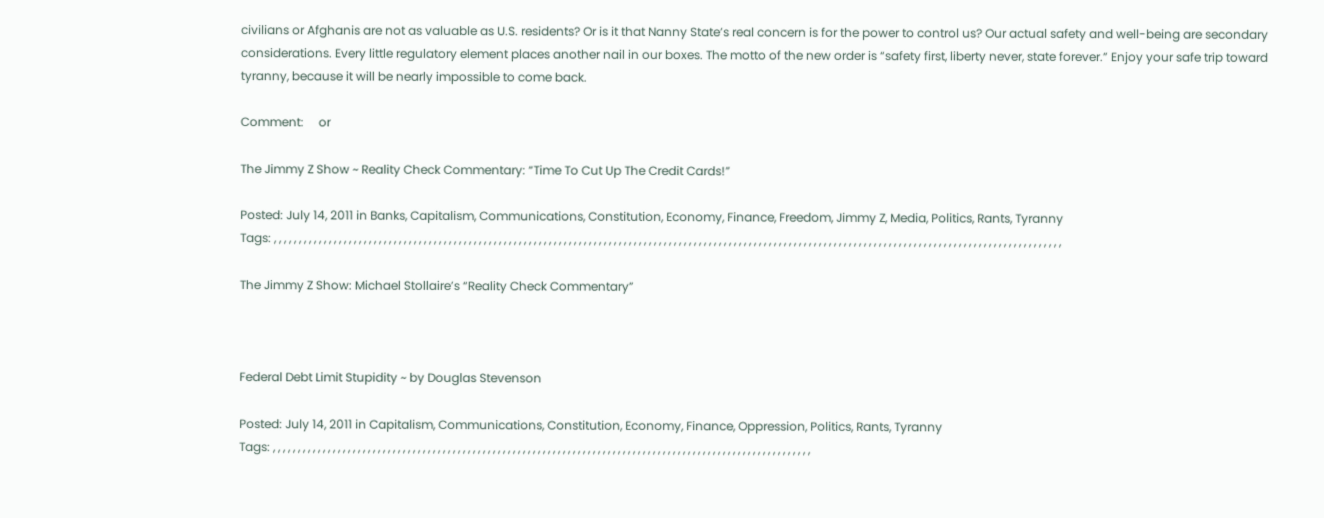civilians or Afghanis are not as valuable as U.S. residents? Or is it that Nanny State’s real concern is for the power to control us? Our actual safety and well-being are secondary considerations. Every little regulatory element places another nail in our boxes. The motto of the new order is “safety first, liberty never, state forever.” Enjoy your safe trip toward tyranny, because it will be nearly impossible to come back.

Comment:     or

The Jimmy Z Show ~ Reality Check Commentary: “Time To Cut Up The Credit Cards!”

Posted: July 14, 2011 in Banks, Capitalism, Communications, Constitution, Economy, Finance, Freedom, Jimmy Z, Media, Politics, Rants, Tyranny
Tags: , , , , , , , , , , , , , , , , , , , , , , , , , , , , , , , , , , , , , , , , , , , , , , , , , , , , , , , , , , , , , , , , , , , , , , , , , , , , , , , , , , , , , , , , , , , , , , , , , , , , , , , , , , , , , , , , , , , , , , , , , , , , , , , , , , , , , , , , , , , , , , , , , , , , , , , , , , , , , ,

The Jimmy Z Show: Michael Stollaire’s “Reality Check Commentary”



Federal Debt Limit Stupidity ~ by Douglas Stevenson

Posted: July 14, 2011 in Capitalism, Communications, Constitution, Economy, Finance, Oppression, Politics, Rants, Tyranny
Tags: , , , , , , , , , , , , , , , , , , , , , , , , , , , , , , , , , , , , , , , , , , , , , , , , , , , , , , , , , , , , , , , , , , , , , , , , , , , , , , , , , , , , , , , , , , , , , , , , , , , , , , , , , , , ,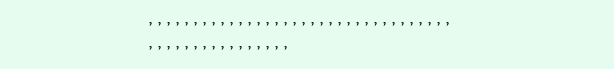, , , , , , , , , , , , , , , , , , , , , , , , , , , , , , , , , , , , , , , , , , , , , , , , , ,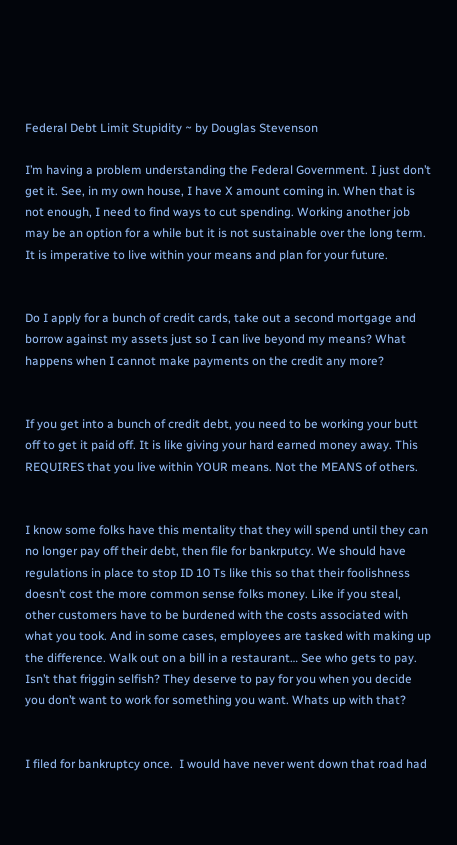Federal Debt Limit Stupidity ~ by Douglas Stevenson

I’m having a problem understanding the Federal Government. I just don’t get it. See, in my own house, I have X amount coming in. When that is not enough, I need to find ways to cut spending. Working another job may be an option for a while but it is not sustainable over the long term.  It is imperative to live within your means and plan for your future.


Do I apply for a bunch of credit cards, take out a second mortgage and borrow against my assets just so I can live beyond my means? What happens when I cannot make payments on the credit any more?


If you get into a bunch of credit debt, you need to be working your butt off to get it paid off. It is like giving your hard earned money away. This REQUIRES that you live within YOUR means. Not the MEANS of others.


I know some folks have this mentality that they will spend until they can no longer pay off their debt, then file for bankrputcy. We should have regulations in place to stop ID 10 Ts like this so that their foolishness doesn’t cost the more common sense folks money. Like if you steal, other customers have to be burdened with the costs associated with what you took. And in some cases, employees are tasked with making up the difference. Walk out on a bill in a restaurant… See who gets to pay.  Isn’t that friggin selfish? They deserve to pay for you when you decide you don’t want to work for something you want. Whats up with that?


I filed for bankruptcy once.  I would have never went down that road had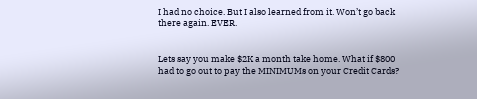I had no choice. But I also learned from it. Won’t go back there again. EVER.


Lets say you make $2K a month take home. What if $800 had to go out to pay the MINIMUMs on your Credit Cards?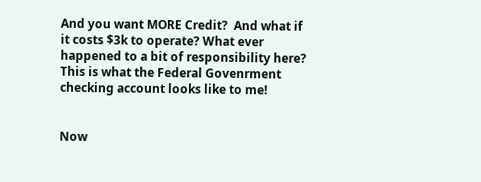And you want MORE Credit?  And what if it costs $3k to operate? What ever happened to a bit of responsibility here? This is what the Federal Govenrment checking account looks like to me!


Now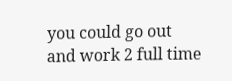you could go out and work 2 full time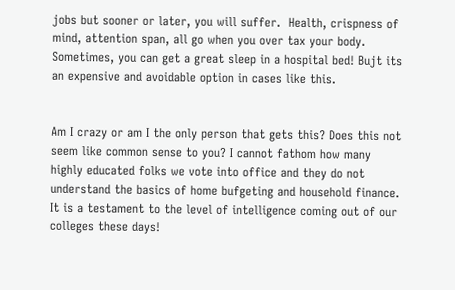jobs but sooner or later, you will suffer.  Health, crispness of mind, attention span, all go when you over tax your body. Sometimes, you can get a great sleep in a hospital bed! Bujt its an expensive and avoidable option in cases like this.


Am I crazy or am I the only person that gets this? Does this not seem like common sense to you? I cannot fathom how many highly educated folks we vote into office and they do not understand the basics of home bufgeting and household finance.  It is a testament to the level of intelligence coming out of our colleges these days!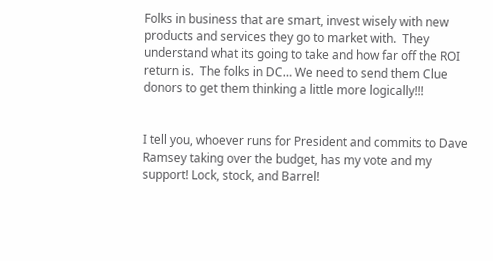Folks in business that are smart, invest wisely with new products and services they go to market with.  They understand what its going to take and how far off the ROI return is.  The folks in DC… We need to send them Clue donors to get them thinking a little more logically!!!


I tell you, whoever runs for President and commits to Dave Ramsey taking over the budget, has my vote and my support! Lock, stock, and Barrel!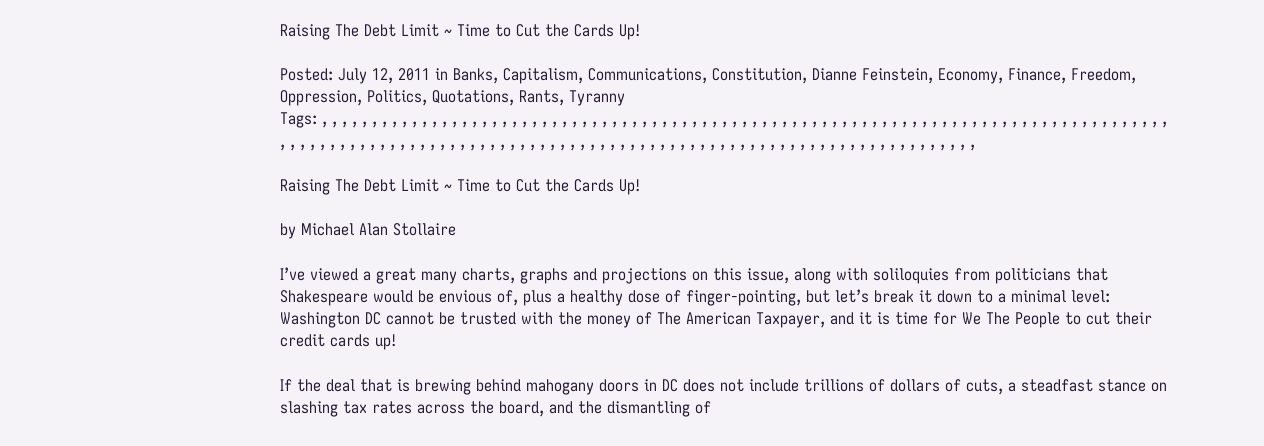Raising The Debt Limit ~ Time to Cut the Cards Up!

Posted: July 12, 2011 in Banks, Capitalism, Communications, Constitution, Dianne Feinstein, Economy, Finance, Freedom, Oppression, Politics, Quotations, Rants, Tyranny
Tags: , , , , , , , , , , , , , , , , , , , , , , , , , , , , , , , , , , , , , , , , , , , , , , , , , , , , , , , , , , , , , , , , , , , , , , , , , , , , , , , , , , , , , , , , , , , , , , , , , , , , , , , , , , , , , , , , , , , , , , , , , , , , , , , , , , , , , , , , , , , , , , , , , , , , , , , , , , ,

Raising The Debt Limit ~ Time to Cut the Cards Up!

by Michael Alan Stollaire

I’ve viewed a great many charts, graphs and projections on this issue, along with soliloquies from politicians that Shakespeare would be envious of, plus a healthy dose of finger-pointing, but let’s break it down to a minimal level: Washington DC cannot be trusted with the money of The American Taxpayer, and it is time for We The People to cut their credit cards up!

If the deal that is brewing behind mahogany doors in DC does not include trillions of dollars of cuts, a steadfast stance on slashing tax rates across the board, and the dismantling of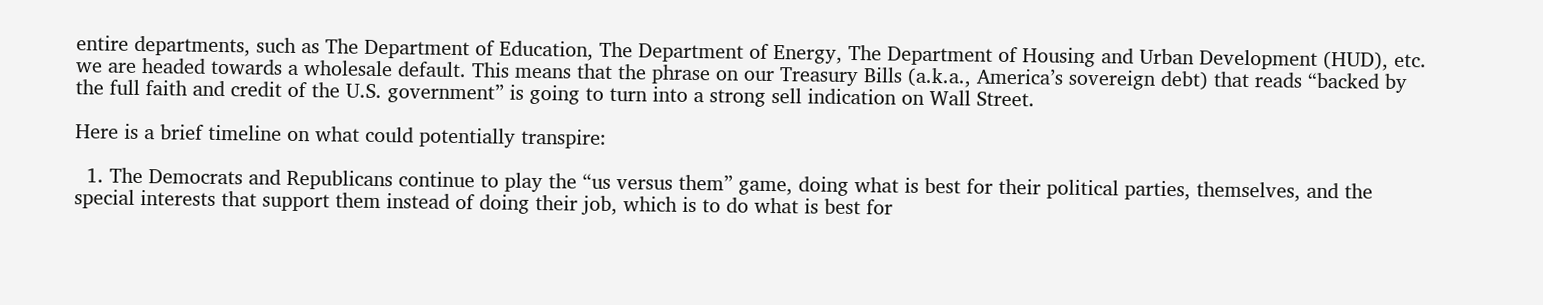entire departments, such as The Department of Education, The Department of Energy, The Department of Housing and Urban Development (HUD), etc. we are headed towards a wholesale default. This means that the phrase on our Treasury Bills (a.k.a., America’s sovereign debt) that reads “backed by the full faith and credit of the U.S. government” is going to turn into a strong sell indication on Wall Street.

Here is a brief timeline on what could potentially transpire:

  1. The Democrats and Republicans continue to play the “us versus them” game, doing what is best for their political parties, themselves, and the special interests that support them instead of doing their job, which is to do what is best for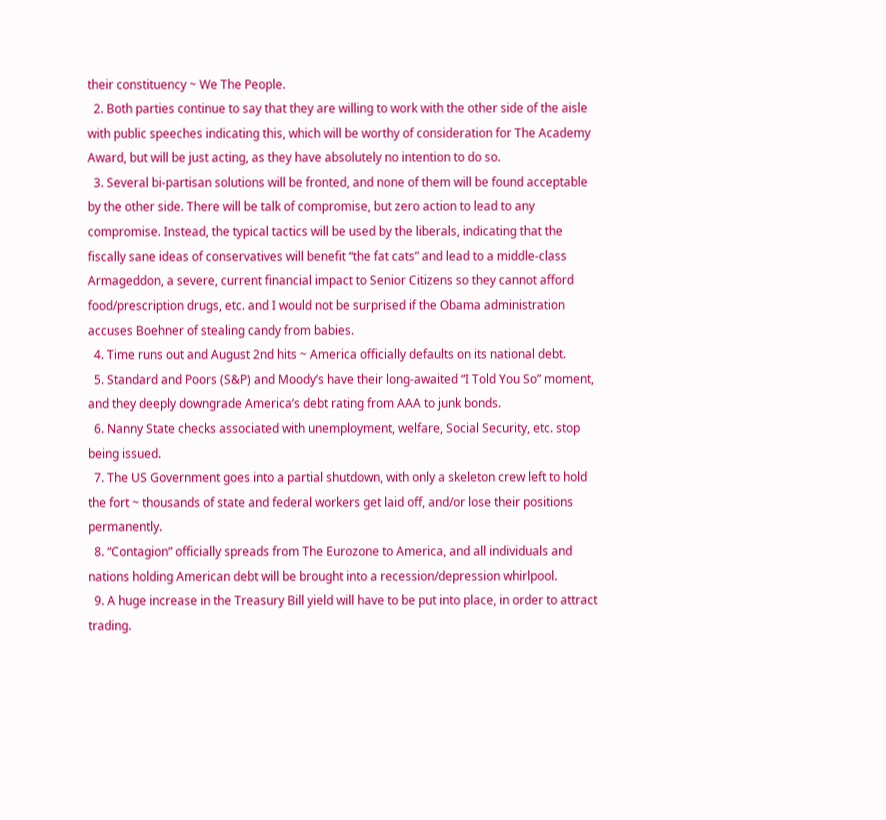their constituency ~ We The People.
  2. Both parties continue to say that they are willing to work with the other side of the aisle with public speeches indicating this, which will be worthy of consideration for The Academy Award, but will be just acting, as they have absolutely no intention to do so.
  3. Several bi-partisan solutions will be fronted, and none of them will be found acceptable by the other side. There will be talk of compromise, but zero action to lead to any compromise. Instead, the typical tactics will be used by the liberals, indicating that the fiscally sane ideas of conservatives will benefit “the fat cats” and lead to a middle-class Armageddon, a severe, current financial impact to Senior Citizens so they cannot afford food/prescription drugs, etc. and I would not be surprised if the Obama administration accuses Boehner of stealing candy from babies.
  4. Time runs out and August 2nd hits ~ America officially defaults on its national debt.
  5. Standard and Poors (S&P) and Moody’s have their long-awaited “I Told You So” moment, and they deeply downgrade America’s debt rating from AAA to junk bonds.
  6. Nanny State checks associated with unemployment, welfare, Social Security, etc. stop being issued.
  7. The US Government goes into a partial shutdown, with only a skeleton crew left to hold the fort ~ thousands of state and federal workers get laid off, and/or lose their positions permanently.
  8. “Contagion” officially spreads from The Eurozone to America, and all individuals and nations holding American debt will be brought into a recession/depression whirlpool.
  9. A huge increase in the Treasury Bill yield will have to be put into place, in order to attract trading.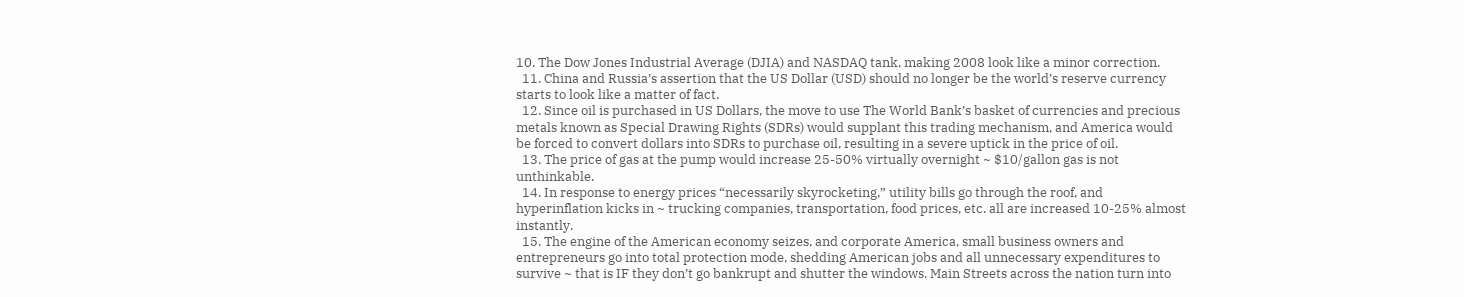10. The Dow Jones Industrial Average (DJIA) and NASDAQ tank, making 2008 look like a minor correction.
  11. China and Russia’s assertion that the US Dollar (USD) should no longer be the world’s reserve currency starts to look like a matter of fact.
  12. Since oil is purchased in US Dollars, the move to use The World Bank’s basket of currencies and precious metals known as Special Drawing Rights (SDRs) would supplant this trading mechanism, and America would be forced to convert dollars into SDRs to purchase oil, resulting in a severe uptick in the price of oil.
  13. The price of gas at the pump would increase 25-50% virtually overnight ~ $10/gallon gas is not unthinkable.
  14. In response to energy prices “necessarily skyrocketing,” utility bills go through the roof, and hyperinflation kicks in ~ trucking companies, transportation, food prices, etc. all are increased 10-25% almost instantly.
  15. The engine of the American economy seizes, and corporate America, small business owners and entrepreneurs go into total protection mode, shedding American jobs and all unnecessary expenditures to survive ~ that is IF they don’t go bankrupt and shutter the windows. Main Streets across the nation turn into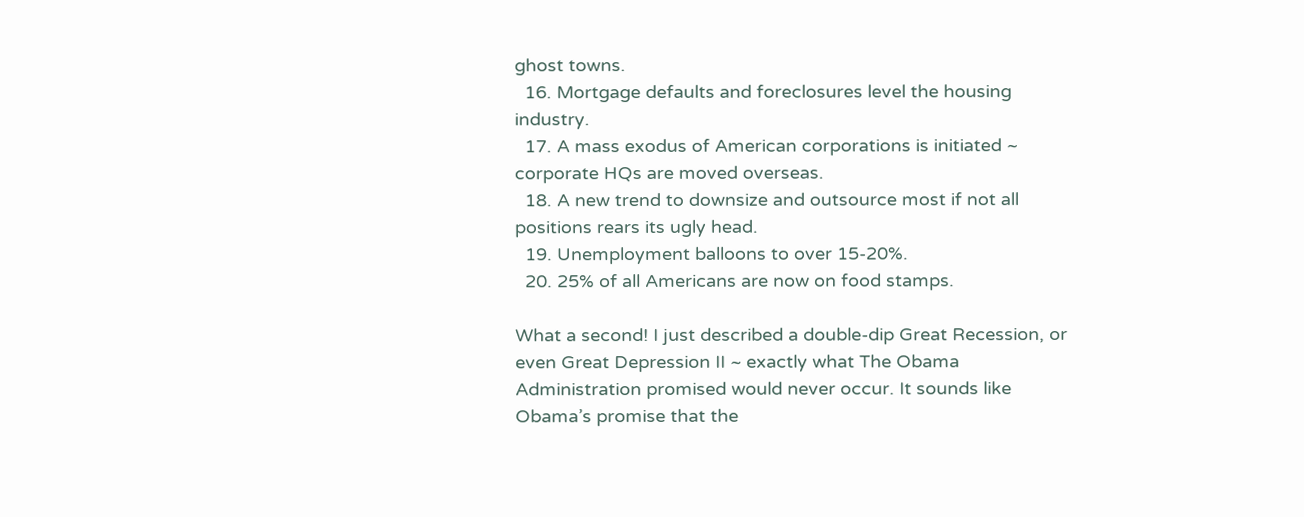ghost towns.
  16. Mortgage defaults and foreclosures level the housing industry.
  17. A mass exodus of American corporations is initiated ~ corporate HQs are moved overseas.
  18. A new trend to downsize and outsource most if not all positions rears its ugly head.
  19. Unemployment balloons to over 15-20%.
  20. 25% of all Americans are now on food stamps.

What a second! I just described a double-dip Great Recession, or even Great Depression II ~ exactly what The Obama Administration promised would never occur. It sounds like Obama’s promise that the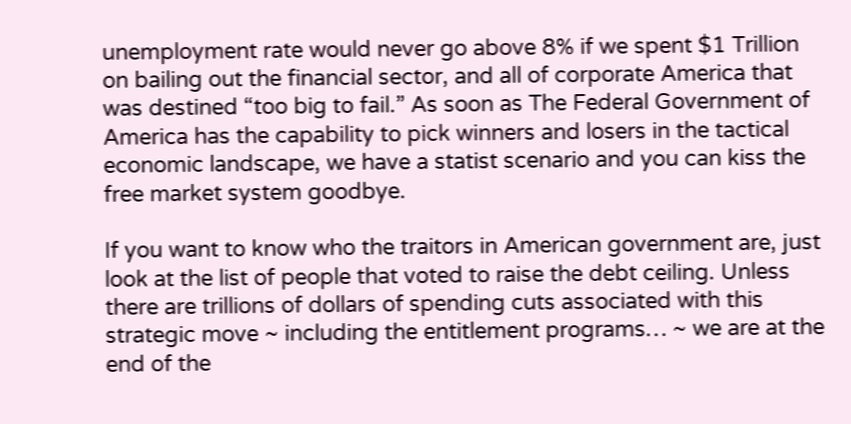unemployment rate would never go above 8% if we spent $1 Trillion on bailing out the financial sector, and all of corporate America that was destined “too big to fail.” As soon as The Federal Government of America has the capability to pick winners and losers in the tactical economic landscape, we have a statist scenario and you can kiss the free market system goodbye.

If you want to know who the traitors in American government are, just look at the list of people that voted to raise the debt ceiling. Unless there are trillions of dollars of spending cuts associated with this strategic move ~ including the entitlement programs… ~ we are at the end of the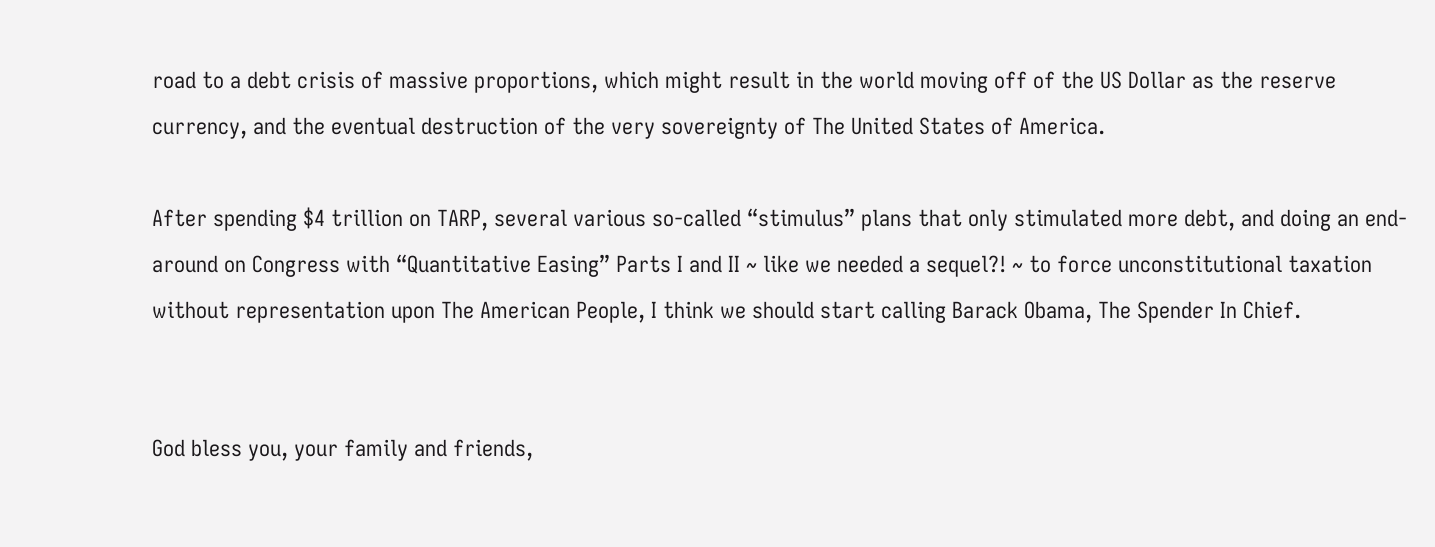road to a debt crisis of massive proportions, which might result in the world moving off of the US Dollar as the reserve currency, and the eventual destruction of the very sovereignty of The United States of America.

After spending $4 trillion on TARP, several various so-called “stimulus” plans that only stimulated more debt, and doing an end-around on Congress with “Quantitative Easing” Parts I and II ~ like we needed a sequel?! ~ to force unconstitutional taxation without representation upon The American People, I think we should start calling Barack Obama, The Spender In Chief.


God bless you, your family and friends,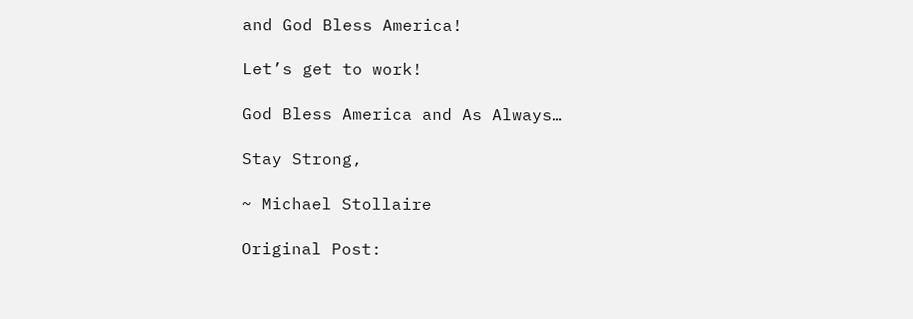and God Bless America!

Let’s get to work!

God Bless America and As Always…

Stay Strong,

~ Michael Stollaire

Original Post: